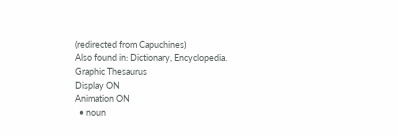(redirected from Capuchines)
Also found in: Dictionary, Encyclopedia.
Graphic Thesaurus
Display ON
Animation ON
  • noun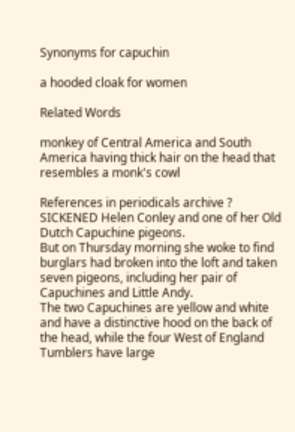Synonyms for capuchin

a hooded cloak for women

Related Words

monkey of Central America and South America having thick hair on the head that resembles a monk's cowl

References in periodicals archive ?
SICKENED Helen Conley and one of her Old Dutch Capuchine pigeons.
But on Thursday morning she woke to find burglars had broken into the loft and taken seven pigeons, including her pair of Capuchines and Little Andy.
The two Capuchines are yellow and white and have a distinctive hood on the back of the head, while the four West of England Tumblers have large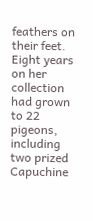feathers on their feet.
Eight years on her collection had grown to 22 pigeons, including two prized Capuchine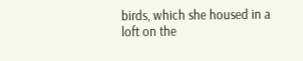birds, which she housed in a loft on the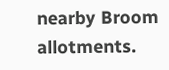nearby Broom allotments.